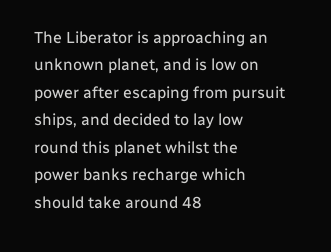The Liberator is approaching an unknown planet, and is low on power after escaping from pursuit ships, and decided to lay low round this planet whilst the power banks recharge which should take around 48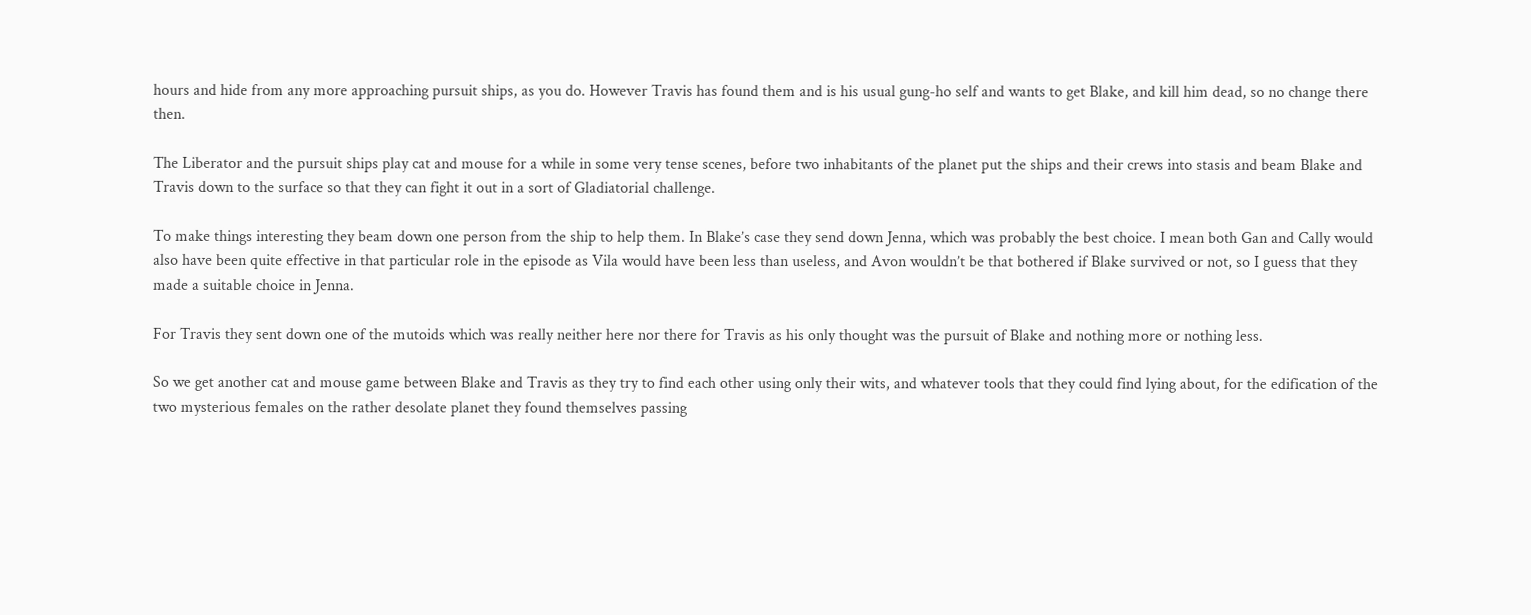hours and hide from any more approaching pursuit ships, as you do. However Travis has found them and is his usual gung-ho self and wants to get Blake, and kill him dead, so no change there then.

The Liberator and the pursuit ships play cat and mouse for a while in some very tense scenes, before two inhabitants of the planet put the ships and their crews into stasis and beam Blake and Travis down to the surface so that they can fight it out in a sort of Gladiatorial challenge.

To make things interesting they beam down one person from the ship to help them. In Blake’s case they send down Jenna, which was probably the best choice. I mean both Gan and Cally would also have been quite effective in that particular role in the episode as Vila would have been less than useless, and Avon wouldn’t be that bothered if Blake survived or not, so I guess that they made a suitable choice in Jenna.

For Travis they sent down one of the mutoids which was really neither here nor there for Travis as his only thought was the pursuit of Blake and nothing more or nothing less.

So we get another cat and mouse game between Blake and Travis as they try to find each other using only their wits, and whatever tools that they could find lying about, for the edification of the two mysterious females on the rather desolate planet they found themselves passing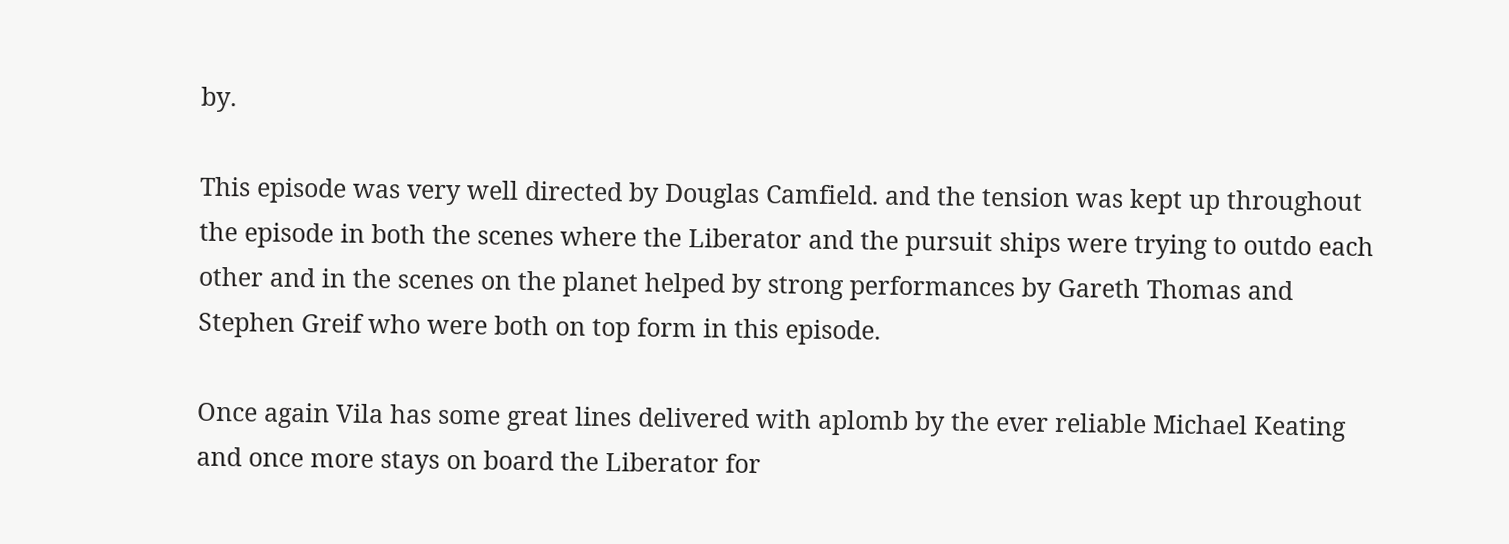by.

This episode was very well directed by Douglas Camfield. and the tension was kept up throughout the episode in both the scenes where the Liberator and the pursuit ships were trying to outdo each other and in the scenes on the planet helped by strong performances by Gareth Thomas and Stephen Greif who were both on top form in this episode.

Once again Vila has some great lines delivered with aplomb by the ever reliable Michael Keating and once more stays on board the Liberator for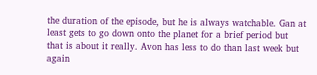the duration of the episode, but he is always watchable. Gan at least gets to go down onto the planet for a brief period but that is about it really. Avon has less to do than last week but again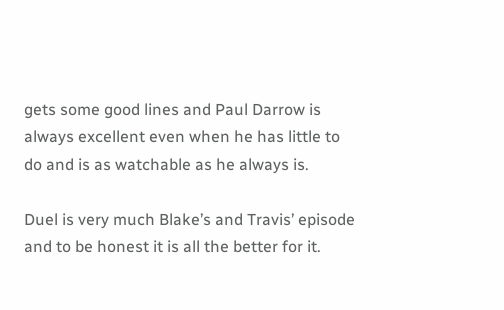gets some good lines and Paul Darrow is always excellent even when he has little to do and is as watchable as he always is.

Duel is very much Blake’s and Travis’ episode and to be honest it is all the better for it.